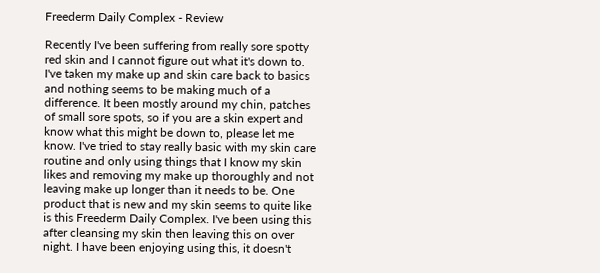Freederm Daily Complex - Review

Recently I've been suffering from really sore spotty red skin and I cannot figure out what it's down to. I've taken my make up and skin care back to basics and nothing seems to be making much of a difference. It been mostly around my chin, patches of small sore spots, so if you are a skin expert and know what this might be down to, please let me know. I've tried to stay really basic with my skin care routine and only using things that I know my skin likes and removing my make up thoroughly and not leaving make up longer than it needs to be. One product that is new and my skin seems to quite like is this Freederm Daily Complex. I've been using this after cleansing my skin then leaving this on over night. I have been enjoying using this, it doesn't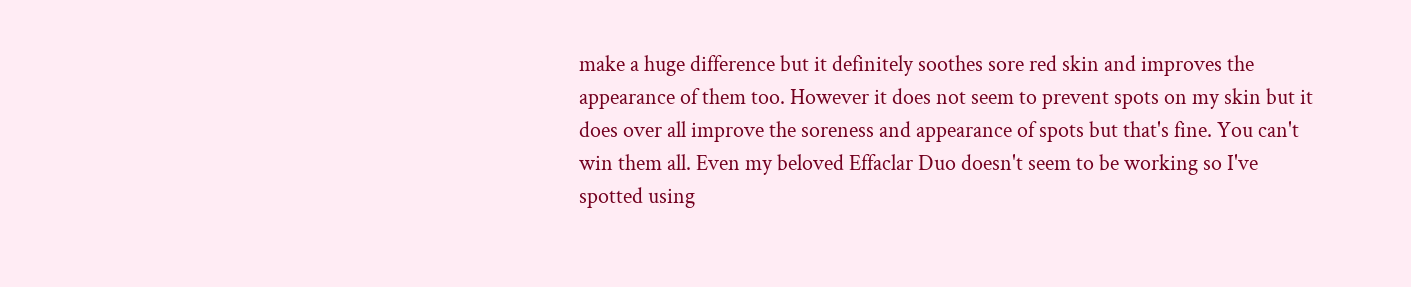make a huge difference but it definitely soothes sore red skin and improves the appearance of them too. However it does not seem to prevent spots on my skin but it does over all improve the soreness and appearance of spots but that's fine. You can't win them all. Even my beloved Effaclar Duo doesn't seem to be working so I've spotted using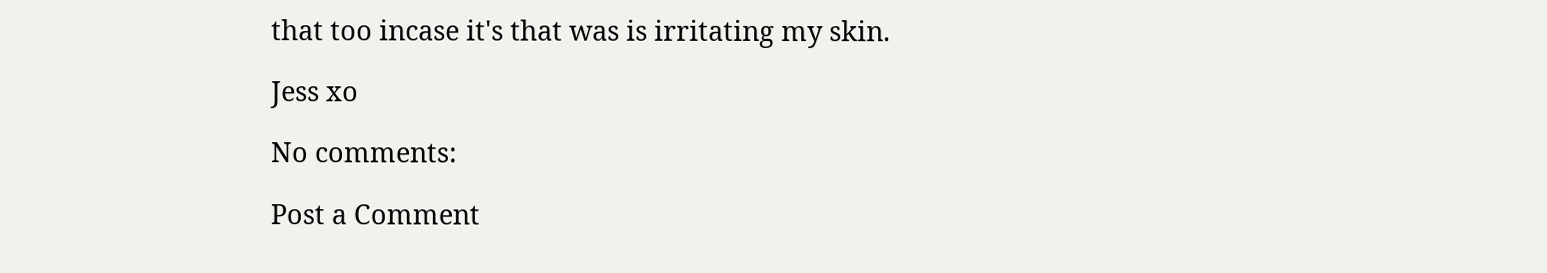that too incase it's that was is irritating my skin.

Jess xo

No comments:

Post a Comment